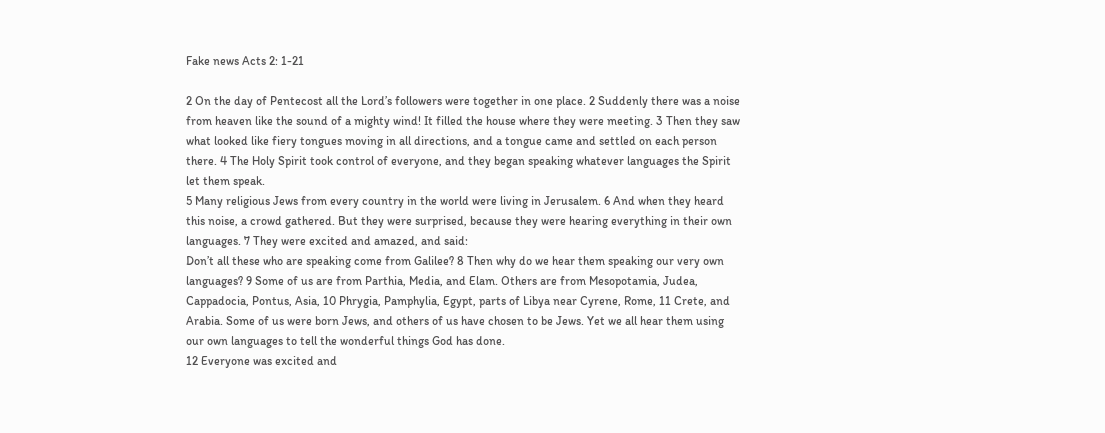Fake news Acts 2: 1-21

2 On the day of Pentecost all the Lord’s followers were together in one place. 2 Suddenly there was a noise from heaven like the sound of a mighty wind! It filled the house where they were meeting. 3 Then they saw what looked like fiery tongues moving in all directions, and a tongue came and settled on each person there. 4 The Holy Spirit took control of everyone, and they began speaking whatever languages the Spirit let them speak.
5 Many religious Jews from every country in the world were living in Jerusalem. 6 And when they heard this noise, a crowd gathered. But they were surprised, because they were hearing everything in their own languages. 7 They were excited and amazed, and said:
Don’t all these who are speaking come from Galilee? 8 Then why do we hear them speaking our very own languages? 9 Some of us are from Parthia, Media, and Elam. Others are from Mesopotamia, Judea, Cappadocia, Pontus, Asia, 10 Phrygia, Pamphylia, Egypt, parts of Libya near Cyrene, Rome, 11 Crete, and Arabia. Some of us were born Jews, and others of us have chosen to be Jews. Yet we all hear them using our own languages to tell the wonderful things God has done.
12 Everyone was excited and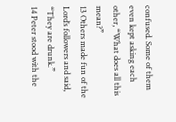confused. Some of them even kept asking each other, “What does all this mean?”
13 Others made fun of the Lord’s followers and said, “They are drunk.”
14 Peter stood with the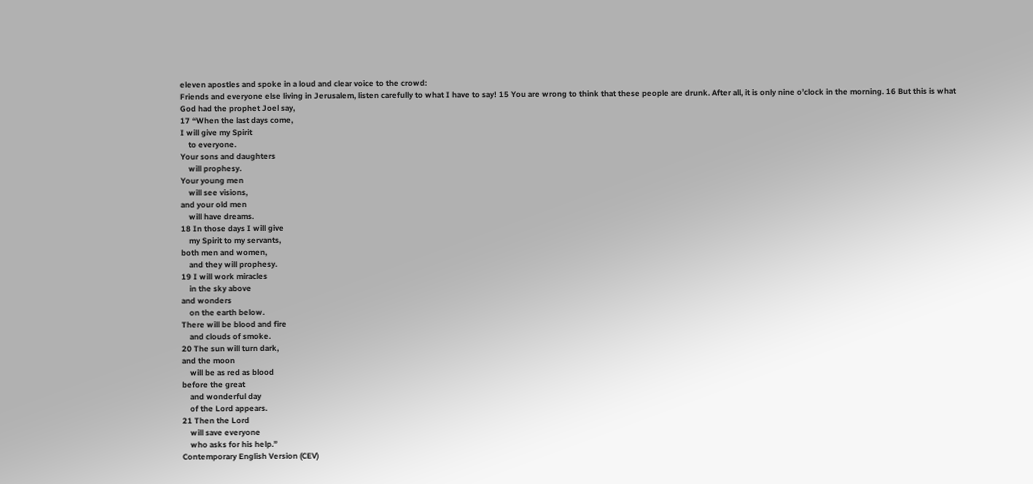eleven apostles and spoke in a loud and clear voice to the crowd:
Friends and everyone else living in Jerusalem, listen carefully to what I have to say! 15 You are wrong to think that these people are drunk. After all, it is only nine o’clock in the morning. 16 But this is what God had the prophet Joel say,
17 “When the last days come,
I will give my Spirit
    to everyone.
Your sons and daughters
    will prophesy.
Your young men
    will see visions,
and your old men
    will have dreams.
18 In those days I will give
    my Spirit to my servants,
both men and women,
    and they will prophesy.
19 I will work miracles
    in the sky above
and wonders
    on the earth below.
There will be blood and fire
    and clouds of smoke.
20 The sun will turn dark,
and the moon
    will be as red as blood
before the great
    and wonderful day
    of the Lord appears.
21 Then the Lord
    will save everyone
    who asks for his help.”
Contemporary English Version (CEV)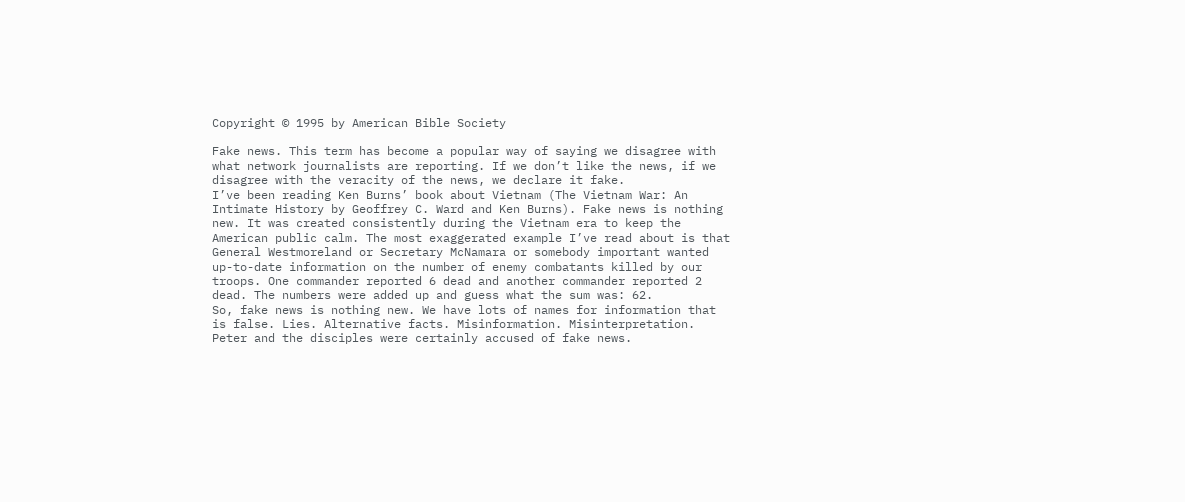Copyright © 1995 by American Bible Society

Fake news. This term has become a popular way of saying we disagree with what network journalists are reporting. If we don’t like the news, if we disagree with the veracity of the news, we declare it fake.
I’ve been reading Ken Burns’ book about Vietnam (The Vietnam War: An Intimate History by Geoffrey C. Ward and Ken Burns). Fake news is nothing new. It was created consistently during the Vietnam era to keep the American public calm. The most exaggerated example I’ve read about is that General Westmoreland or Secretary McNamara or somebody important wanted up-to-date information on the number of enemy combatants killed by our troops. One commander reported 6 dead and another commander reported 2 dead. The numbers were added up and guess what the sum was: 62.
So, fake news is nothing new. We have lots of names for information that is false. Lies. Alternative facts. Misinformation. Misinterpretation.
Peter and the disciples were certainly accused of fake news.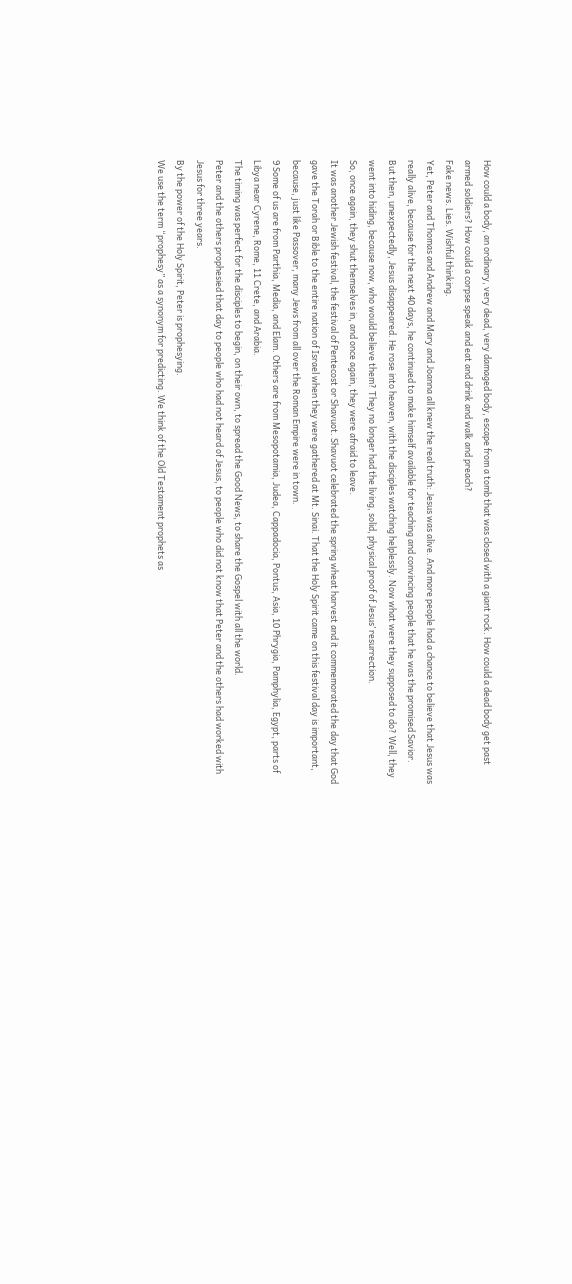How could a body, an ordinary, very dead, very damaged body, escape from a tomb that was closed with a giant rock. How could a dead body get past armed soldiers? How could a corpse speak and eat and drink and walk and preach?
Fake news. Lies. Wishful thinking.
Yet, Peter and Thomas and Andrew and Mary and Joanna all knew the real truth: Jesus was alive. And more people had a chance to believe that Jesus was really alive, because for the next 40 days, he continued to make himself available for teaching and convincing people that he was the promised Savior.
But then, unexpectedly, Jesus disappeared. He rose into heaven, with the disciples watching helplessly. Now what were they supposed to do? Well, they went into hiding, because now, who would believe them? They no longer had the living, solid, physical proof of Jesus’ resurrection.
So, once again, they shut themselves in, and once again, they were afraid to leave.
It was another Jewish festival, the festival of Pentecost or Shavuot. Shavuot celebrated the spring wheat harvest and it commemorated the day that God gave the Torah or Bible to the entire nation of Israel when they were gathered at Mt. Sinai. That the Holy Spirit came on this festival day is important, because, just like Passover, many Jews from all over the Roman Empire were in town.
9 Some of us are from Parthia, Media, and Elam. Others are from Mesopotamia, Judea, Cappadocia, Pontus, Asia, 10 Phrygia, Pamphylia, Egypt, parts of Libya near Cyrene, Rome, 11 Crete, and Arabia.
The timing was perfect for the disciples to begin, on their own, to spread the Good News, to share the Gospel with all the world.
Peter and the others prophesied that day to people who had not heard of Jesus, to people who did not know that Peter and the others had worked with Jesus for three years.
By the power of the Holy Spirit, Peter is prophesying.
We use the term “prophesy” as a synonym for predicting. We think of the Old Testament prophets as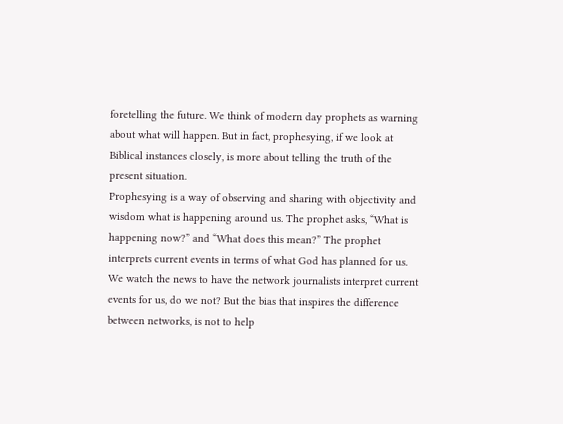foretelling the future. We think of modern day prophets as warning about what will happen. But in fact, prophesying, if we look at Biblical instances closely, is more about telling the truth of the present situation.
Prophesying is a way of observing and sharing with objectivity and wisdom what is happening around us. The prophet asks, “What is happening now?” and “What does this mean?” The prophet interprets current events in terms of what God has planned for us.
We watch the news to have the network journalists interpret current events for us, do we not? But the bias that inspires the difference between networks, is not to help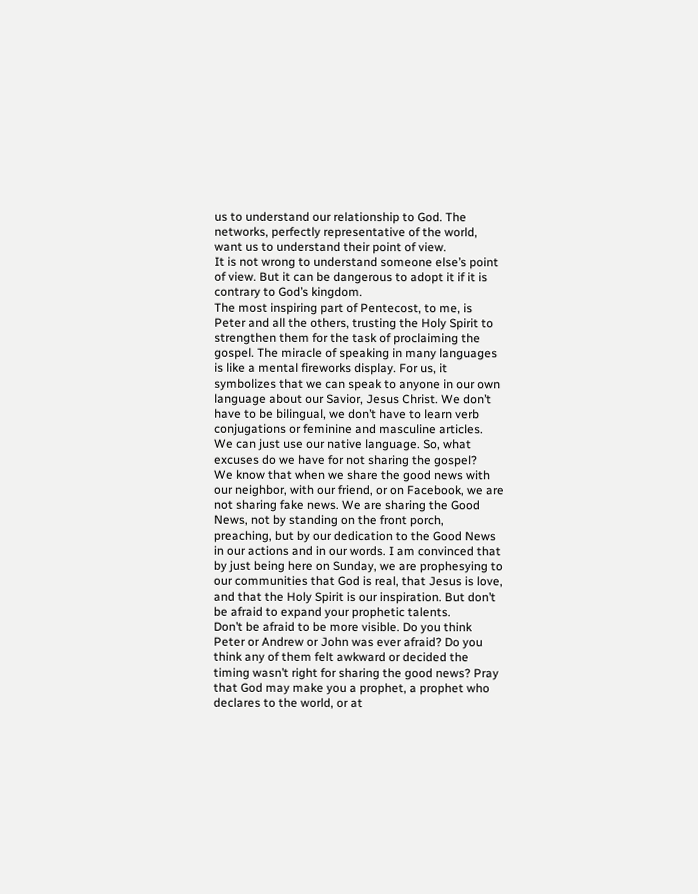us to understand our relationship to God. The networks, perfectly representative of the world, want us to understand their point of view.
It is not wrong to understand someone else’s point of view. But it can be dangerous to adopt it if it is contrary to God’s kingdom.
The most inspiring part of Pentecost, to me, is Peter and all the others, trusting the Holy Spirit to strengthen them for the task of proclaiming the gospel. The miracle of speaking in many languages is like a mental fireworks display. For us, it symbolizes that we can speak to anyone in our own language about our Savior, Jesus Christ. We don’t have to be bilingual, we don’t have to learn verb conjugations or feminine and masculine articles. We can just use our native language. So, what excuses do we have for not sharing the gospel?
We know that when we share the good news with our neighbor, with our friend, or on Facebook, we are not sharing fake news. We are sharing the Good News, not by standing on the front porch, preaching, but by our dedication to the Good News in our actions and in our words. I am convinced that by just being here on Sunday, we are prophesying to our communities that God is real, that Jesus is love, and that the Holy Spirit is our inspiration. But don’t be afraid to expand your prophetic talents.
Don’t be afraid to be more visible. Do you think Peter or Andrew or John was ever afraid? Do you think any of them felt awkward or decided the timing wasn’t right for sharing the good news? Pray that God may make you a prophet, a prophet who declares to the world, or at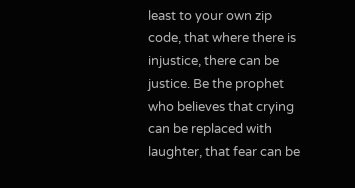least to your own zip code, that where there is injustice, there can be justice. Be the prophet who believes that crying can be replaced with laughter, that fear can be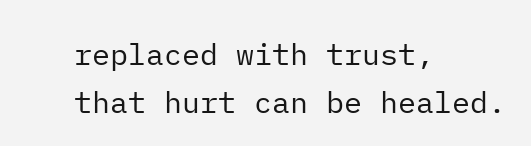replaced with trust, that hurt can be healed.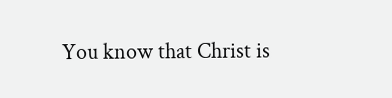You know that Christ is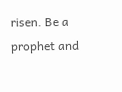risen. Be a prophet and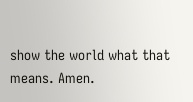show the world what that means. Amen.